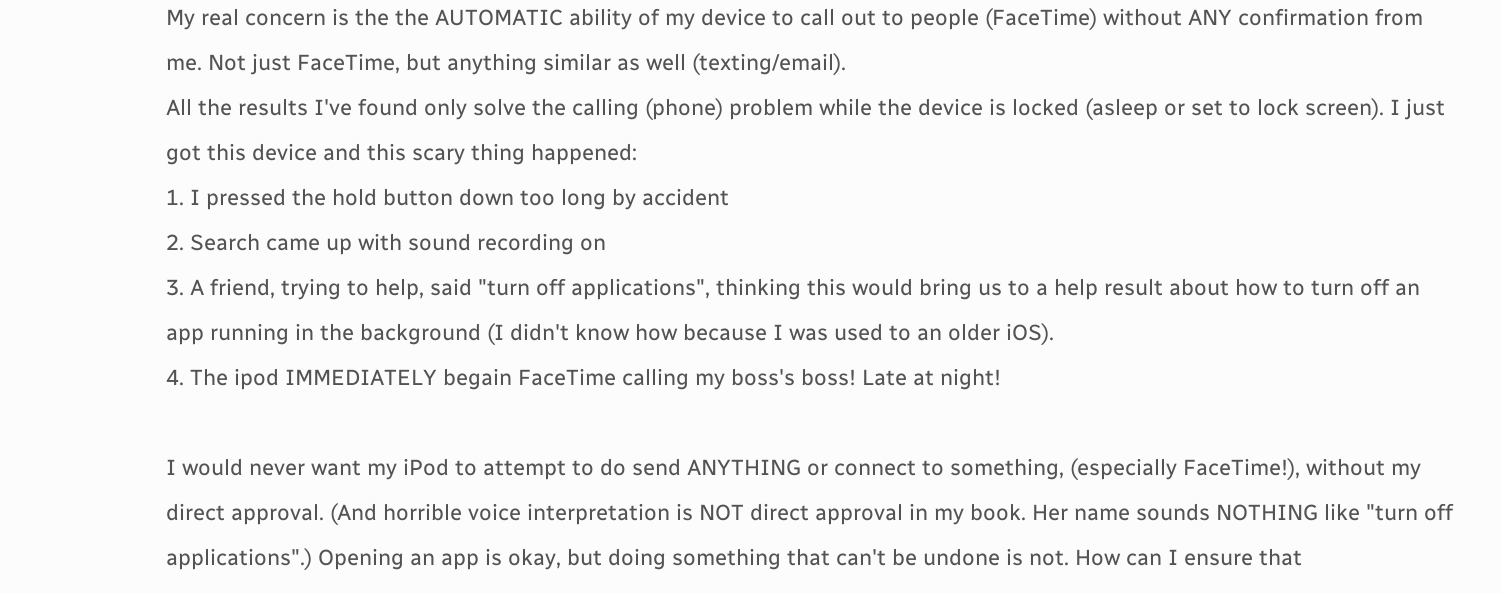My real concern is the the AUTOMATIC ability of my device to call out to people (FaceTime) without ANY confirmation from me. Not just FaceTime, but anything similar as well (texting/email).
All the results I've found only solve the calling (phone) problem while the device is locked (asleep or set to lock screen). I just got this device and this scary thing happened:
1. I pressed the hold button down too long by accident
2. Search came up with sound recording on
3. A friend, trying to help, said "turn off applications", thinking this would bring us to a help result about how to turn off an app running in the background (I didn't know how because I was used to an older iOS).
4. The ipod IMMEDIATELY begain FaceTime calling my boss's boss! Late at night!

I would never want my iPod to attempt to do send ANYTHING or connect to something, (especially FaceTime!), without my direct approval. (And horrible voice interpretation is NOT direct approval in my book. Her name sounds NOTHING like "turn off applications".) Opening an app is okay, but doing something that can't be undone is not. How can I ensure that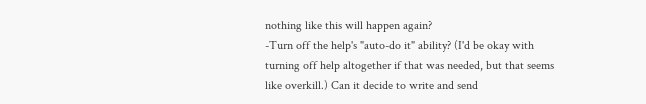nothing like this will happen again?
-Turn off the help's "auto-do it" ability? (I'd be okay with turning off help altogether if that was needed, but that seems like overkill.) Can it decide to write and send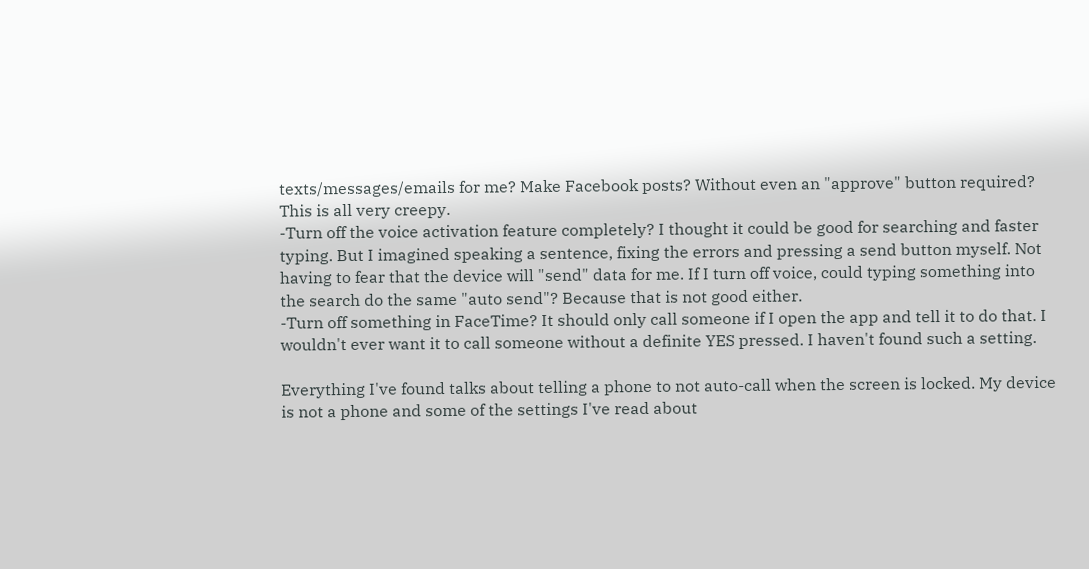texts/messages/emails for me? Make Facebook posts? Without even an "approve" button required? This is all very creepy.
-Turn off the voice activation feature completely? I thought it could be good for searching and faster typing. But I imagined speaking a sentence, fixing the errors and pressing a send button myself. Not having to fear that the device will "send" data for me. If I turn off voice, could typing something into the search do the same "auto send"? Because that is not good either.
-Turn off something in FaceTime? It should only call someone if I open the app and tell it to do that. I wouldn't ever want it to call someone without a definite YES pressed. I haven't found such a setting.

Everything I've found talks about telling a phone to not auto-call when the screen is locked. My device is not a phone and some of the settings I've read about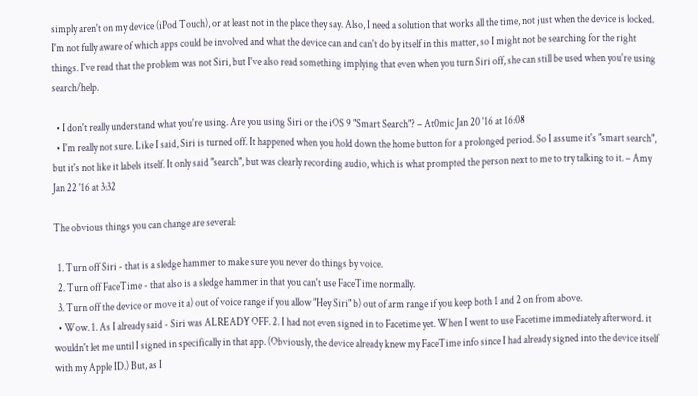simply aren't on my device (iPod Touch), or at least not in the place they say. Also, I need a solution that works all the time, not just when the device is locked. I'm not fully aware of which apps could be involved and what the device can and can't do by itself in this matter, so I might not be searching for the right things. I've read that the problem was not Siri, but I've also read something implying that even when you turn Siri off, she can still be used when you're using search/help.

  • I don't really understand what you're using. Are you using Siri or the iOS 9 "Smart Search"? – At0mic Jan 20 '16 at 16:08
  • I'm really not sure. Like I said, Siri is turned off. It happened when you hold down the home button for a prolonged period. So I assume it's "smart search", but it's not like it labels itself. It only said "search", but was clearly recording audio, which is what prompted the person next to me to try talking to it. – Amy Jan 22 '16 at 3:32

The obvious things you can change are several:

  1. Turn off Siri - that is a sledge hammer to make sure you never do things by voice.
  2. Turn off FaceTime - that also is a sledge hammer in that you can't use FaceTime normally.
  3. Turn off the device or move it a) out of voice range if you allow "Hey Siri" b) out of arm range if you keep both 1 and 2 on from above.
  • Wow. 1. As I already said - Siri was ALREADY OFF. 2. I had not even signed in to Facetime yet. When I went to use Facetime immediately afterword. it wouldn't let me until I signed in specifically in that app. (Obviously, the device already knew my FaceTime info since I had already signed into the device itself with my Apple ID.) But, as I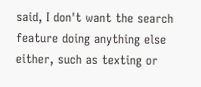said, I don't want the search feature doing anything else either, such as texting or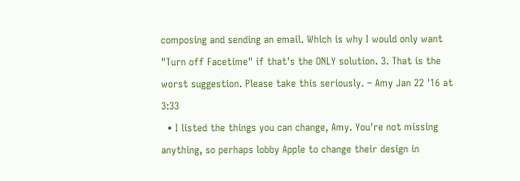composing and sending an email. Which is why I would only want "Turn off Facetime" if that's the ONLY solution. 3. That is the worst suggestion. Please take this seriously. – Amy Jan 22 '16 at 3:33
  • I listed the things you can change, Amy. You're not missing anything, so perhaps lobby Apple to change their design in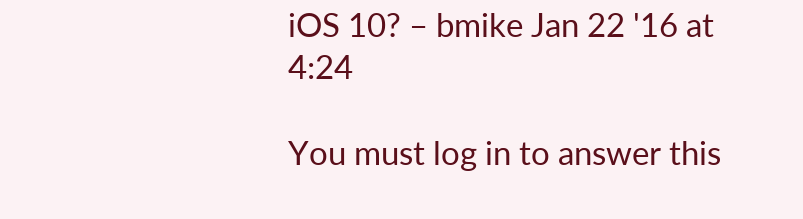iOS 10? – bmike Jan 22 '16 at 4:24

You must log in to answer this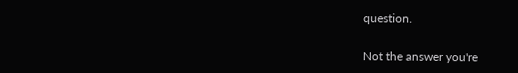question.

Not the answer you're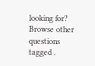looking for? Browse other questions tagged .